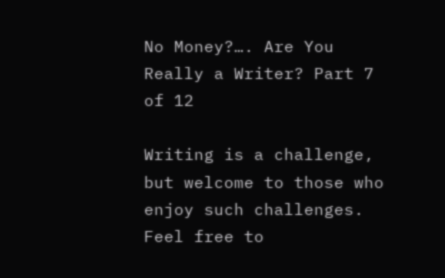No Money?…. Are You Really a Writer? Part 7 of 12

Writing is a challenge, but welcome to those who enjoy such challenges. Feel free to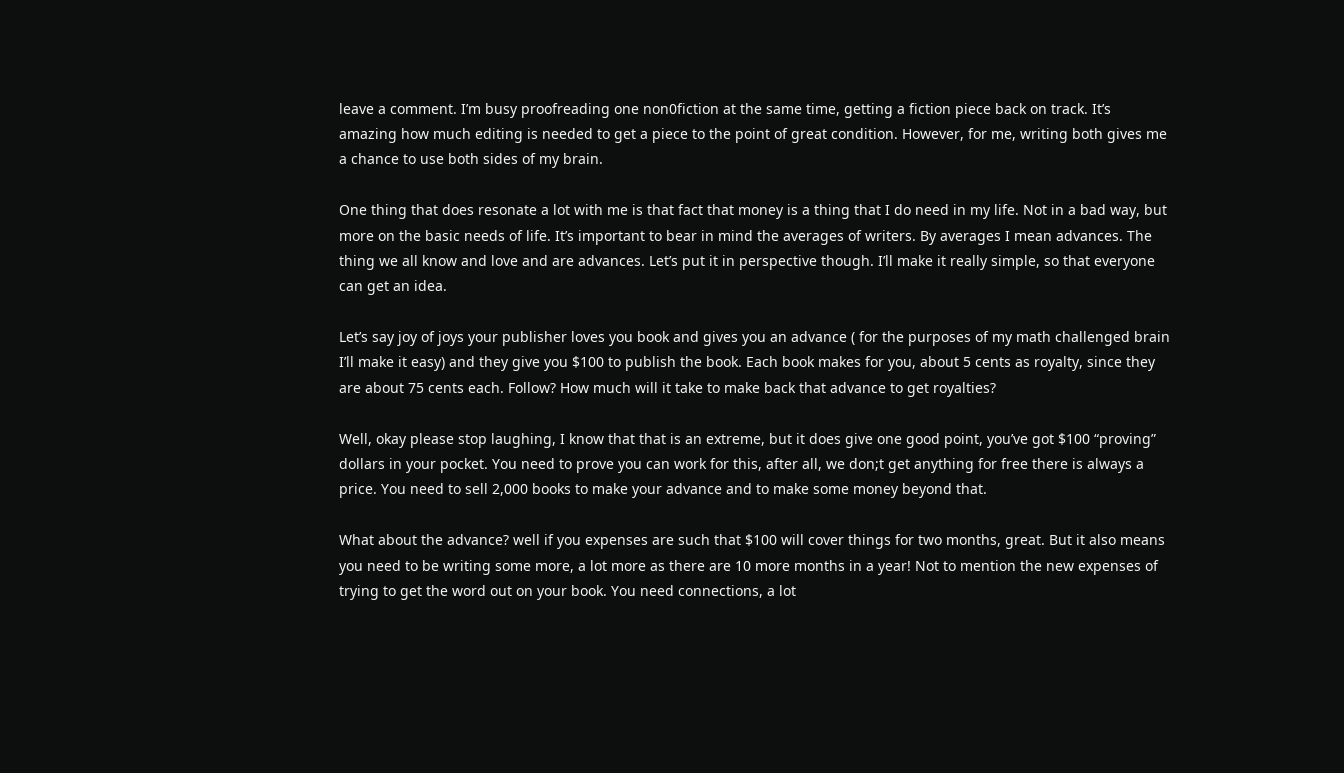leave a comment. I’m busy proofreading one non0fiction at the same time, getting a fiction piece back on track. It’s amazing how much editing is needed to get a piece to the point of great condition. However, for me, writing both gives me a chance to use both sides of my brain.

One thing that does resonate a lot with me is that fact that money is a thing that I do need in my life. Not in a bad way, but more on the basic needs of life. It’s important to bear in mind the averages of writers. By averages I mean advances. The thing we all know and love and are advances. Let’s put it in perspective though. I’ll make it really simple, so that everyone can get an idea.

Let’s say joy of joys your publisher loves you book and gives you an advance ( for the purposes of my math challenged brain I’ll make it easy) and they give you $100 to publish the book. Each book makes for you, about 5 cents as royalty, since they are about 75 cents each. Follow? How much will it take to make back that advance to get royalties?

Well, okay please stop laughing, I know that that is an extreme, but it does give one good point, you’ve got $100 “proving” dollars in your pocket. You need to prove you can work for this, after all, we don;t get anything for free there is always a price. You need to sell 2,000 books to make your advance and to make some money beyond that.

What about the advance? well if you expenses are such that $100 will cover things for two months, great. But it also means you need to be writing some more, a lot more as there are 10 more months in a year! Not to mention the new expenses of trying to get the word out on your book. You need connections, a lot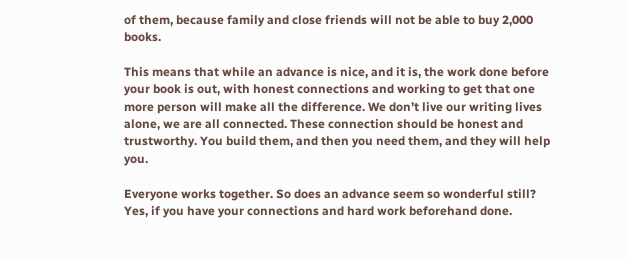of them, because family and close friends will not be able to buy 2,000 books.

This means that while an advance is nice, and it is, the work done before your book is out, with honest connections and working to get that one more person will make all the difference. We don’t live our writing lives alone, we are all connected. These connection should be honest and trustworthy. You build them, and then you need them, and they will help you.

Everyone works together. So does an advance seem so wonderful still? Yes, if you have your connections and hard work beforehand done.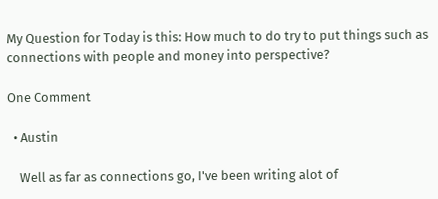My Question for Today is this: How much to do try to put things such as connections with people and money into perspective?

One Comment

  • Austin

    Well as far as connections go, I've been writing alot of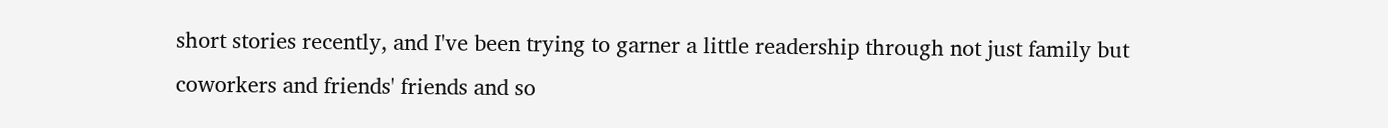short stories recently, and I've been trying to garner a little readership through not just family but coworkers and friends' friends and so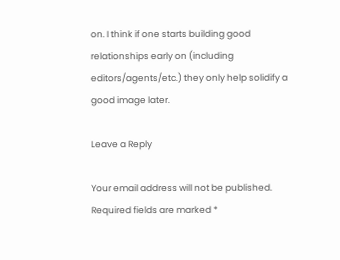on. I think if one starts building good relationships early on (including editors/agents/etc.) they only help solidify a good image later.

Leave a Reply

Your email address will not be published. Required fields are marked *